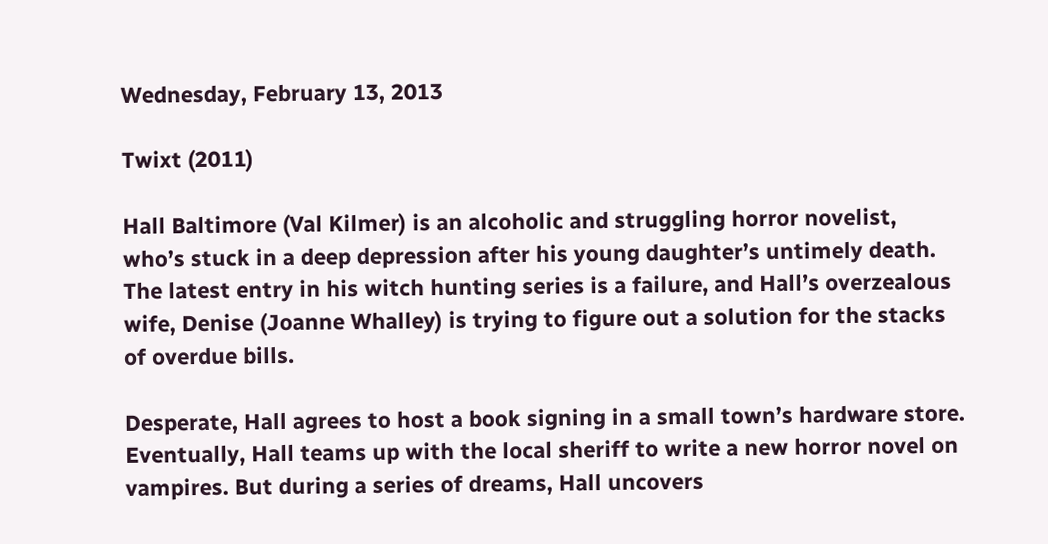Wednesday, February 13, 2013

Twixt (2011)

Hall Baltimore (Val Kilmer) is an alcoholic and struggling horror novelist, who’s stuck in a deep depression after his young daughter’s untimely death. The latest entry in his witch hunting series is a failure, and Hall’s overzealous wife, Denise (Joanne Whalley) is trying to figure out a solution for the stacks of overdue bills.

Desperate, Hall agrees to host a book signing in a small town’s hardware store. Eventually, Hall teams up with the local sheriff to write a new horror novel on vampires. But during a series of dreams, Hall uncovers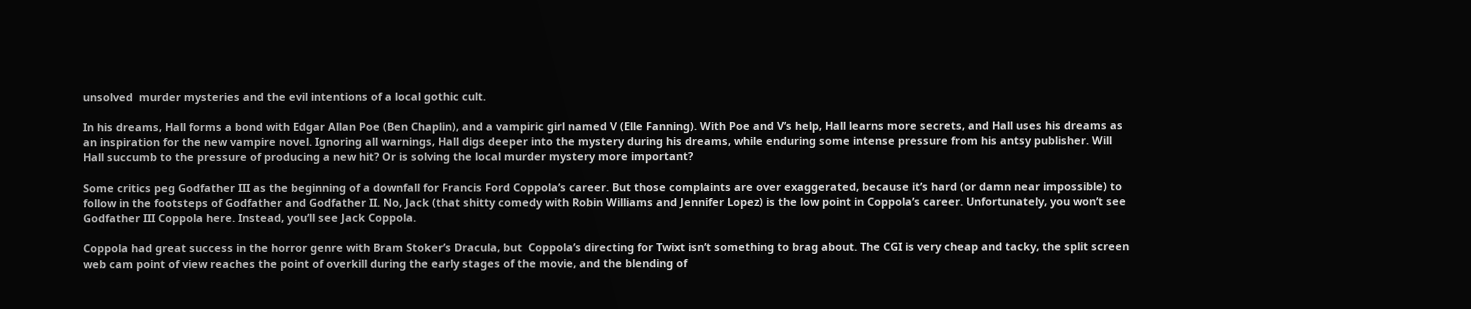unsolved  murder mysteries and the evil intentions of a local gothic cult.

In his dreams, Hall forms a bond with Edgar Allan Poe (Ben Chaplin), and a vampiric girl named V (Elle Fanning). With Poe and V’s help, Hall learns more secrets, and Hall uses his dreams as an inspiration for the new vampire novel. Ignoring all warnings, Hall digs deeper into the mystery during his dreams, while enduring some intense pressure from his antsy publisher. Will Hall succumb to the pressure of producing a new hit? Or is solving the local murder mystery more important?

Some critics peg Godfather III as the beginning of a downfall for Francis Ford Coppola’s career. But those complaints are over exaggerated, because it’s hard (or damn near impossible) to follow in the footsteps of Godfather and Godfather II. No, Jack (that shitty comedy with Robin Williams and Jennifer Lopez) is the low point in Coppola’s career. Unfortunately, you won’t see Godfather III Coppola here. Instead, you’ll see Jack Coppola.

Coppola had great success in the horror genre with Bram Stoker’s Dracula, but  Coppola’s directing for Twixt isn’t something to brag about. The CGI is very cheap and tacky, the split screen web cam point of view reaches the point of overkill during the early stages of the movie, and the blending of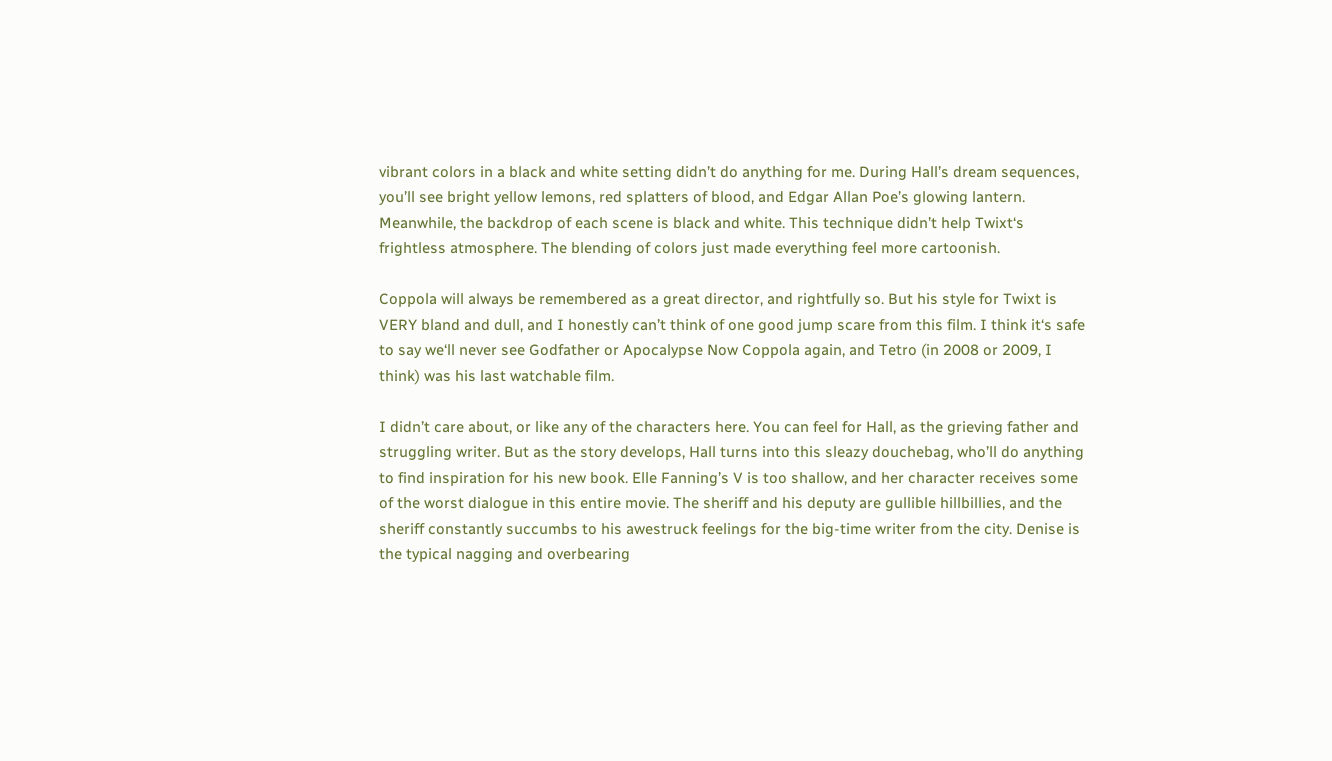vibrant colors in a black and white setting didn’t do anything for me. During Hall’s dream sequences, you’ll see bright yellow lemons, red splatters of blood, and Edgar Allan Poe’s glowing lantern. Meanwhile, the backdrop of each scene is black and white. This technique didn’t help Twixt‘s frightless atmosphere. The blending of colors just made everything feel more cartoonish.

Coppola will always be remembered as a great director, and rightfully so. But his style for Twixt is VERY bland and dull, and I honestly can’t think of one good jump scare from this film. I think it‘s safe to say we‘ll never see Godfather or Apocalypse Now Coppola again, and Tetro (in 2008 or 2009, I think) was his last watchable film.

I didn’t care about, or like any of the characters here. You can feel for Hall, as the grieving father and struggling writer. But as the story develops, Hall turns into this sleazy douchebag, who’ll do anything to find inspiration for his new book. Elle Fanning’s V is too shallow, and her character receives some of the worst dialogue in this entire movie. The sheriff and his deputy are gullible hillbillies, and the sheriff constantly succumbs to his awestruck feelings for the big-time writer from the city. Denise is the typical nagging and overbearing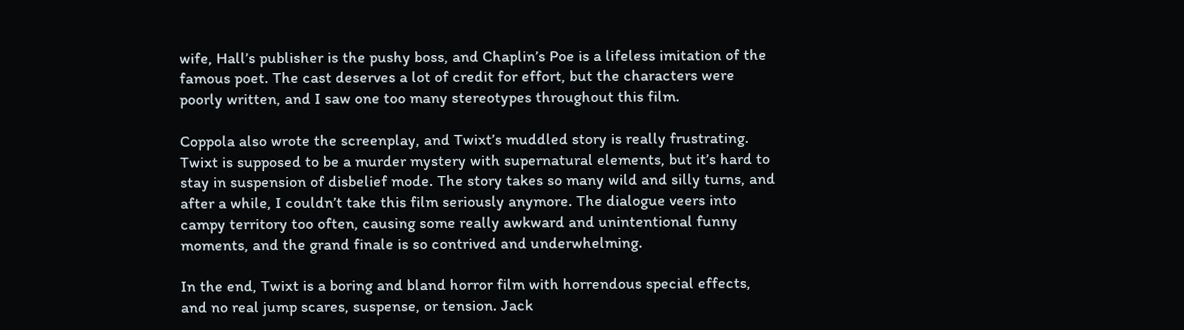wife, Hall’s publisher is the pushy boss, and Chaplin’s Poe is a lifeless imitation of the famous poet. The cast deserves a lot of credit for effort, but the characters were poorly written, and I saw one too many stereotypes throughout this film.

Coppola also wrote the screenplay, and Twixt’s muddled story is really frustrating. Twixt is supposed to be a murder mystery with supernatural elements, but it’s hard to stay in suspension of disbelief mode. The story takes so many wild and silly turns, and after a while, I couldn’t take this film seriously anymore. The dialogue veers into campy territory too often, causing some really awkward and unintentional funny moments, and the grand finale is so contrived and underwhelming.

In the end, Twixt is a boring and bland horror film with horrendous special effects, and no real jump scares, suspense, or tension. Jack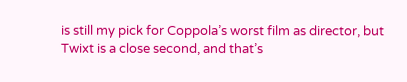is still my pick for Coppola’s worst film as director, but Twixt is a close second, and that’s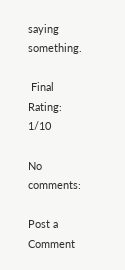saying something.

 Final Rating: 1/10

No comments:

Post a Comment